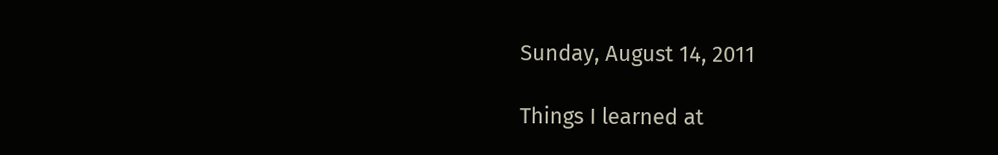Sunday, August 14, 2011

Things I learned at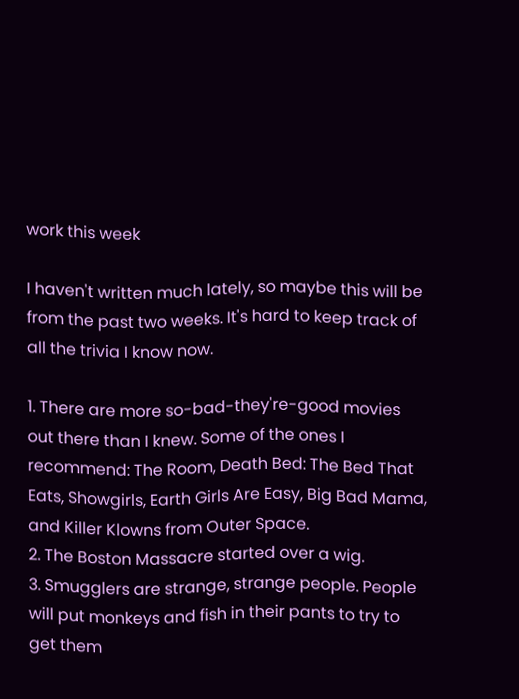work this week

I haven't written much lately, so maybe this will be from the past two weeks. It's hard to keep track of all the trivia I know now.

1. There are more so-bad-they're-good movies out there than I knew. Some of the ones I recommend: The Room, Death Bed: The Bed That Eats, Showgirls, Earth Girls Are Easy, Big Bad Mama, and Killer Klowns from Outer Space.
2. The Boston Massacre started over a wig.
3. Smugglers are strange, strange people. People will put monkeys and fish in their pants to try to get them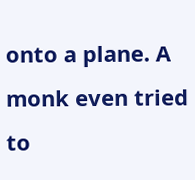onto a plane. A monk even tried to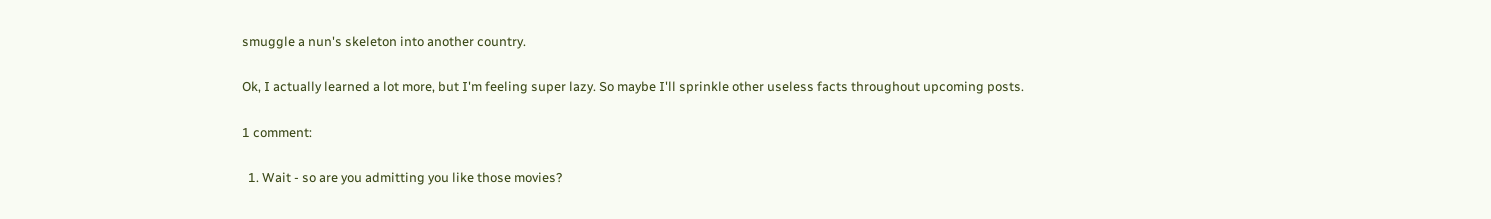smuggle a nun's skeleton into another country.

Ok, I actually learned a lot more, but I'm feeling super lazy. So maybe I'll sprinkle other useless facts throughout upcoming posts.

1 comment:

  1. Wait - so are you admitting you like those movies?